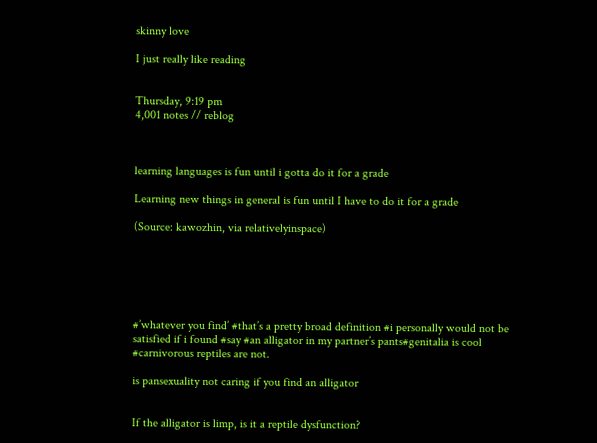skinny love

I just really like reading


Thursday, 9:19 pm
4,001 notes // reblog



learning languages is fun until i gotta do it for a grade

Learning new things in general is fun until I have to do it for a grade

(Source: kawozhin, via relativelyinspace)






#’whatever you find’ #that’s a pretty broad definition #i personally would not be satisfied if i found #say #an alligator in my partner’s pants#genitalia is cool #carnivorous reptiles are not.

is pansexuality not caring if you find an alligator


If the alligator is limp, is it a reptile dysfunction?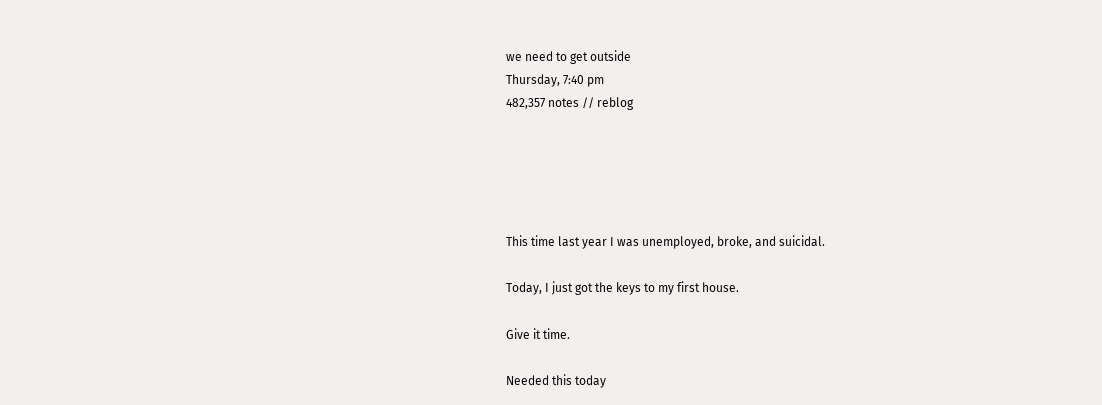we need to get outside
Thursday, 7:40 pm
482,357 notes // reblog





This time last year I was unemployed, broke, and suicidal.

Today, I just got the keys to my first house.

Give it time.

Needed this today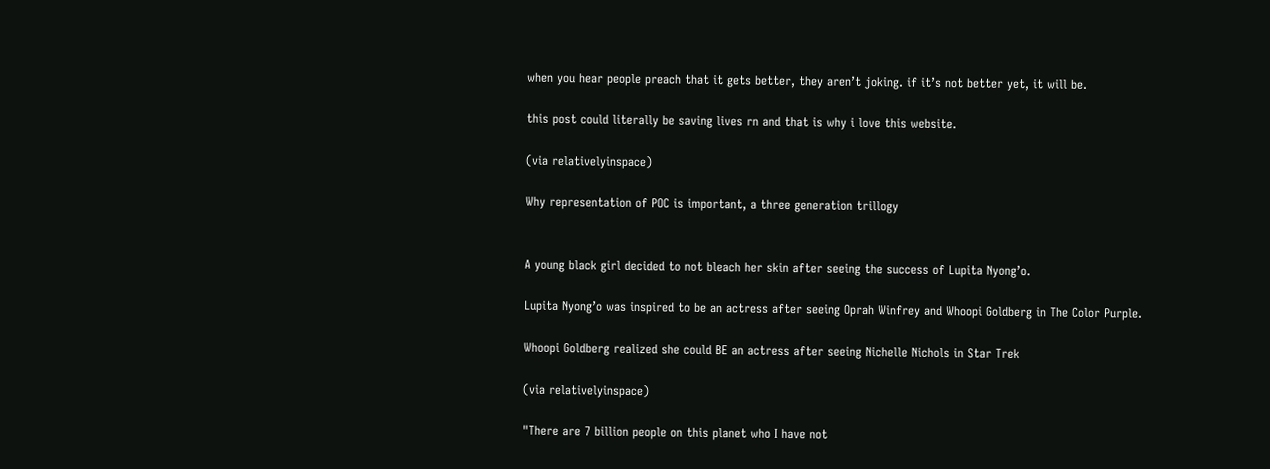when you hear people preach that it gets better, they aren’t joking. if it’s not better yet, it will be.

this post could literally be saving lives rn and that is why i love this website.

(via relativelyinspace)

Why representation of POC is important, a three generation trillogy


A young black girl decided to not bleach her skin after seeing the success of Lupita Nyong’o.

Lupita Nyong’o was inspired to be an actress after seeing Oprah Winfrey and Whoopi Goldberg in The Color Purple.

Whoopi Goldberg realized she could BE an actress after seeing Nichelle Nichols in Star Trek

(via relativelyinspace)

"There are 7 billion people on this planet who I have not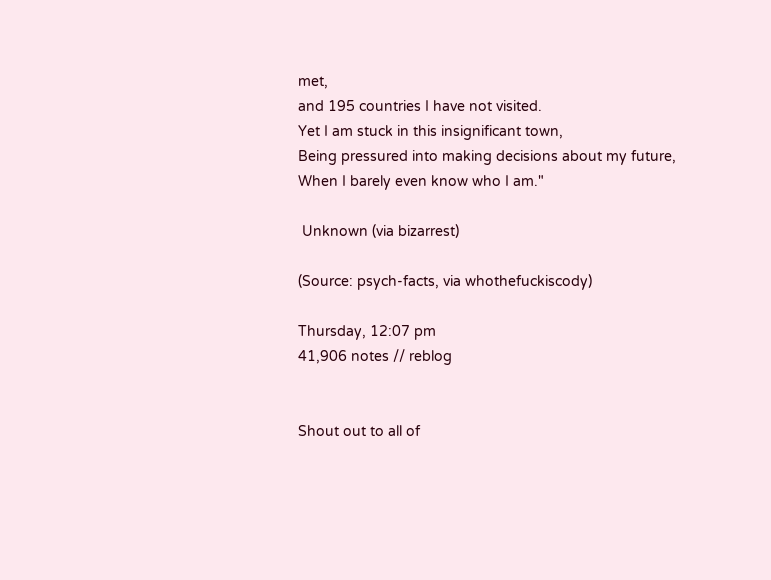met,
and 195 countries I have not visited.
Yet I am stuck in this insignificant town,
Being pressured into making decisions about my future,
When I barely even know who I am."

 Unknown (via bizarrest)

(Source: psych-facts, via whothefuckiscody)

Thursday, 12:07 pm
41,906 notes // reblog


Shout out to all of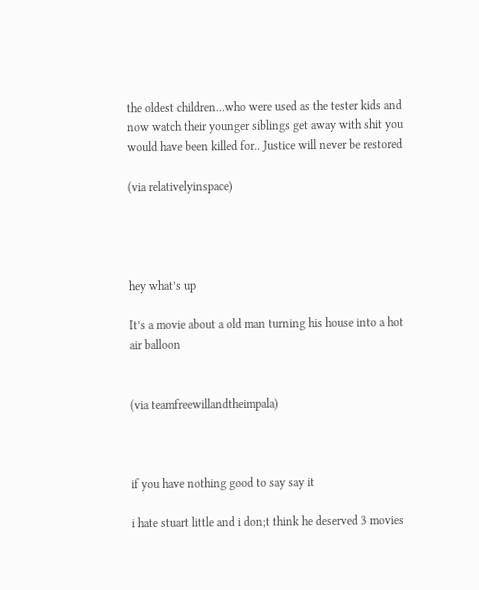the oldest children…who were used as the tester kids and now watch their younger siblings get away with shit you would have been killed for.. Justice will never be restored

(via relativelyinspace)




hey what’s up

It’s a movie about a old man turning his house into a hot air balloon


(via teamfreewillandtheimpala)



if you have nothing good to say say it

i hate stuart little and i don;t think he deserved 3 movies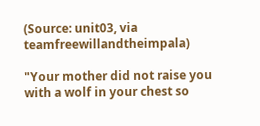(Source: unit03, via teamfreewillandtheimpala)

"Your mother did not raise you with a wolf in your chest so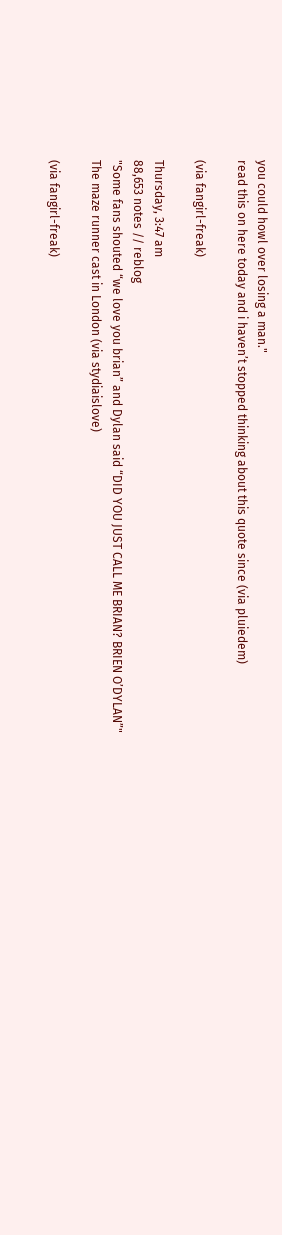you could howl over losing a man."
read this on here today and i haven’t stopped thinking about this quote since (via pluiedem)

(via fangirl-freak)

Thursday, 3:47 am
88,653 notes // reblog
"Some fans shouted “we love you brian” and Dylan said “DID YOU JUST CALL ME BRIAN? BRIEN O’DYLAN”"
The maze runner cast in London (via stydiaislove)

(via fangirl-freak)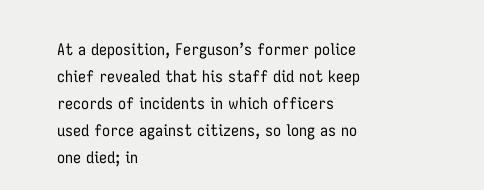At a deposition, Ferguson’s former police chief revealed that his staff did not keep records of incidents in which officers used force against citizens, so long as no one died; in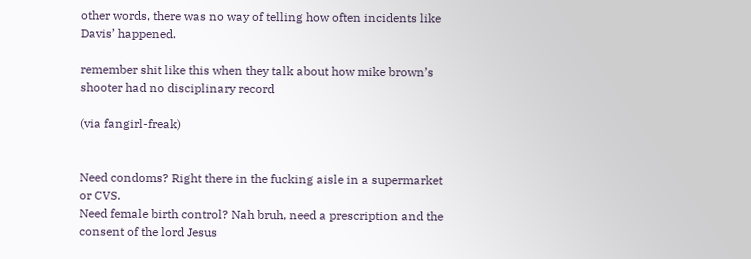other words, there was no way of telling how often incidents like Davis’ happened.

remember shit like this when they talk about how mike brown’s shooter had no disciplinary record

(via fangirl-freak)


Need condoms? Right there in the fucking aisle in a supermarket or CVS.
Need female birth control? Nah bruh, need a prescription and the consent of the lord Jesus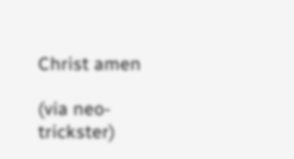Christ amen

(via neo-trickster)